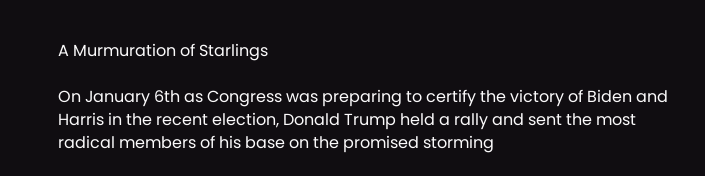A Murmuration of Starlings

On January 6th as Congress was preparing to certify the victory of Biden and Harris in the recent election, Donald Trump held a rally and sent the most radical members of his base on the promised storming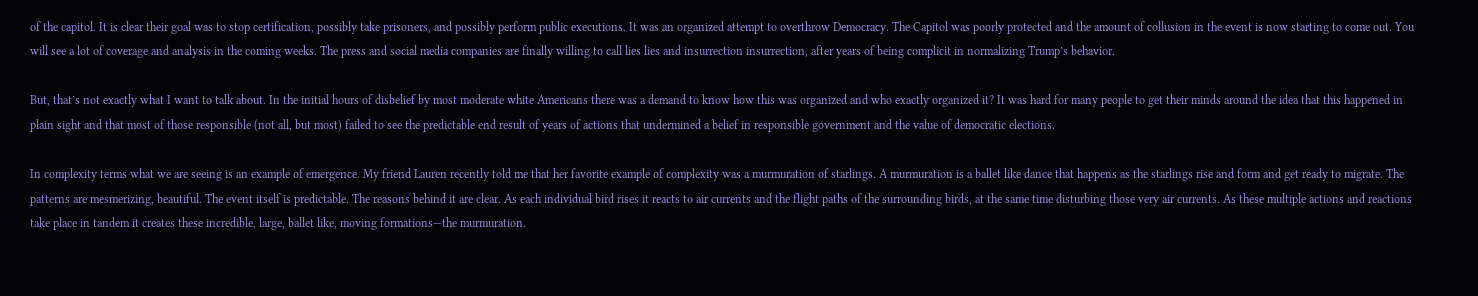of the capitol. It is clear their goal was to stop certification, possibly take prisoners, and possibly perform public executions. It was an organized attempt to overthrow Democracy. The Capitol was poorly protected and the amount of collusion in the event is now starting to come out. You will see a lot of coverage and analysis in the coming weeks. The press and social media companies are finally willing to call lies lies and insurrection insurrection, after years of being complicit in normalizing Trump’s behavior.

But, that’s not exactly what I want to talk about. In the initial hours of disbelief by most moderate white Americans there was a demand to know how this was organized and who exactly organized it? It was hard for many people to get their minds around the idea that this happened in plain sight and that most of those responsible (not all, but most) failed to see the predictable end result of years of actions that undermined a belief in responsible government and the value of democratic elections.

In complexity terms what we are seeing is an example of emergence. My friend Lauren recently told me that her favorite example of complexity was a murmuration of starlings. A murmuration is a ballet like dance that happens as the starlings rise and form and get ready to migrate. The patterns are mesmerizing, beautiful. The event itself is predictable. The reasons behind it are clear. As each individual bird rises it reacts to air currents and the flight paths of the surrounding birds, at the same time disturbing those very air currents. As these multiple actions and reactions take place in tandem it creates these incredible, large, ballet like, moving formations—the murmuration.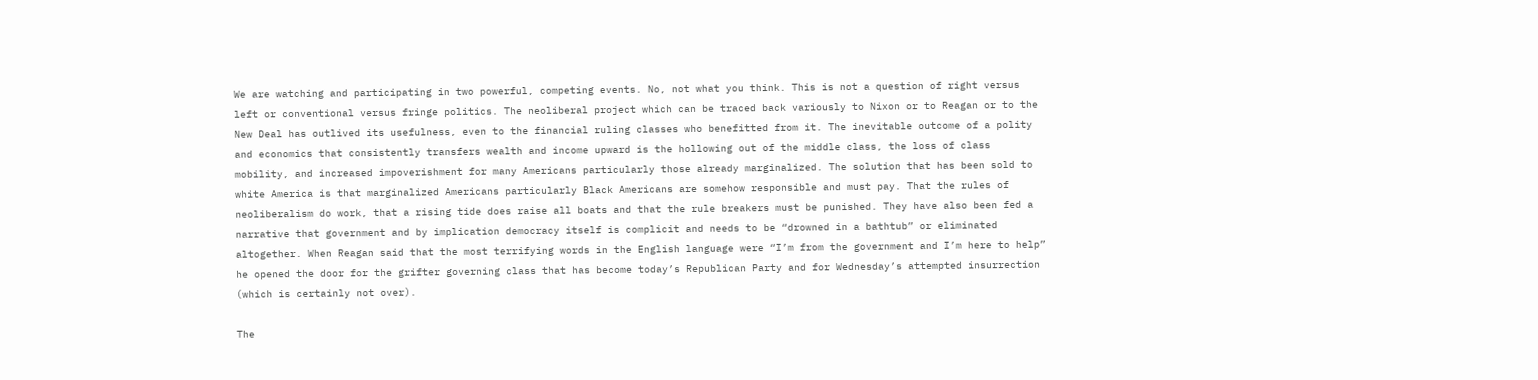We are watching and participating in two powerful, competing events. No, not what you think. This is not a question of right versus left or conventional versus fringe politics. The neoliberal project which can be traced back variously to Nixon or to Reagan or to the New Deal has outlived its usefulness, even to the financial ruling classes who benefitted from it. The inevitable outcome of a polity and economics that consistently transfers wealth and income upward is the hollowing out of the middle class, the loss of class mobility, and increased impoverishment for many Americans particularly those already marginalized. The solution that has been sold to white America is that marginalized Americans particularly Black Americans are somehow responsible and must pay. That the rules of neoliberalism do work, that a rising tide does raise all boats and that the rule breakers must be punished. They have also been fed a narrative that government and by implication democracy itself is complicit and needs to be “drowned in a bathtub” or eliminated altogether. When Reagan said that the most terrifying words in the English language were “I’m from the government and I’m here to help” he opened the door for the grifter governing class that has become today’s Republican Party and for Wednesday’s attempted insurrection (which is certainly not over).

The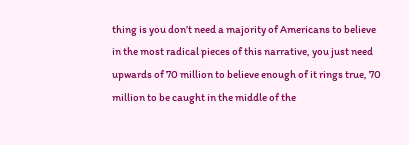thing is you don’t need a majority of Americans to believe in the most radical pieces of this narrative, you just need upwards of 70 million to believe enough of it rings true, 70 million to be caught in the middle of the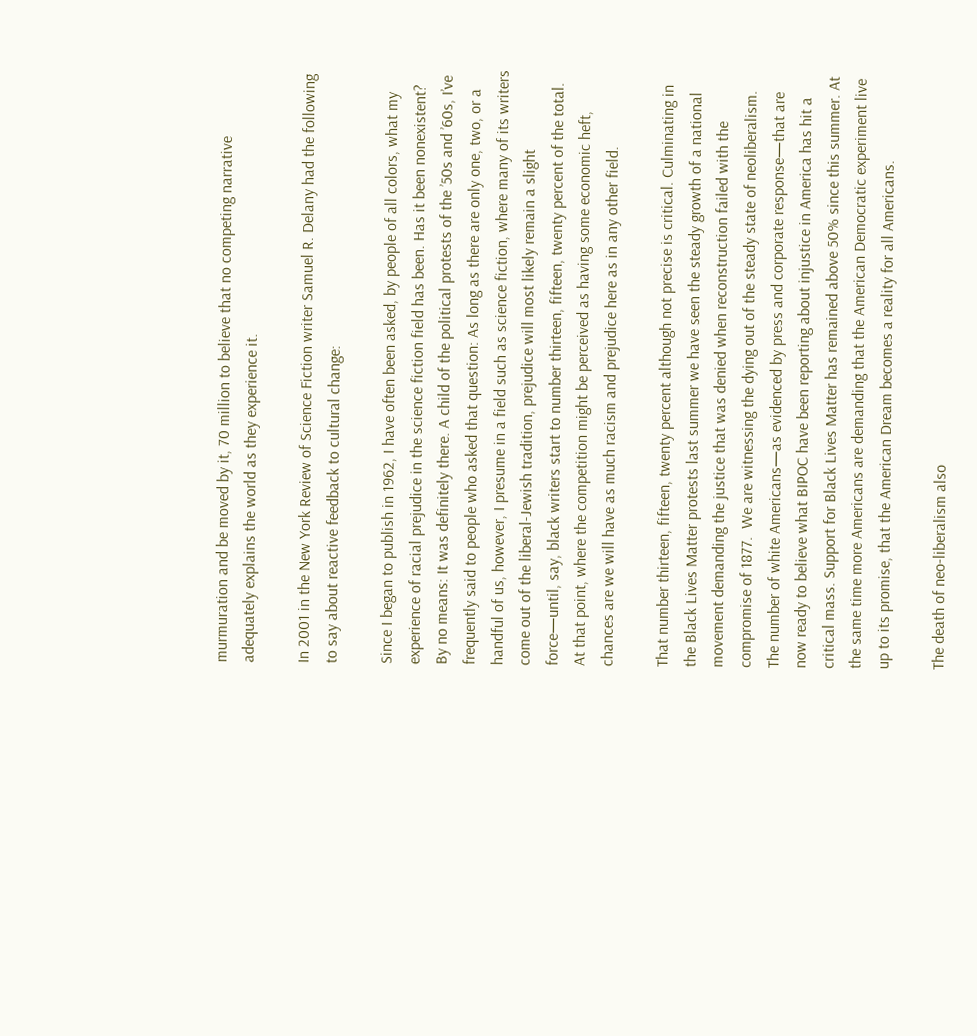murmuration and be moved by it, 70 million to believe that no competing narrative adequately explains the world as they experience it.

In 2001 in the New York Review of Science Fiction writer Samuel R. Delany had the following to say about reactive feedback to cultural change:

Since I began to publish in 1962, I have often been asked, by people of all colors, what my experience of racial prejudice in the science fiction field has been. Has it been nonexistent? By no means: It was definitely there. A child of the political protests of the ’50s and ’60s, I’ve frequently said to people who asked that question: As long as there are only one, two, or a handful of us, however, I presume in a field such as science fiction, where many of its writers come out of the liberal-Jewish tradition, prejudice will most likely remain a slight force—until, say, black writers start to number thirteen, fifteen, twenty percent of the total. At that point, where the competition might be perceived as having some economic heft, chances are we will have as much racism and prejudice here as in any other field.

That number thirteen, fifteen, twenty percent although not precise is critical. Culminating in the Black Lives Matter protests last summer we have seen the steady growth of a national movement demanding the justice that was denied when reconstruction failed with the compromise of 1877.  We are witnessing the dying out of the steady state of neoliberalism. The number of white Americans—as evidenced by press and corporate response—that are now ready to believe what BIPOC have been reporting about injustice in America has hit a critical mass. Support for Black Lives Matter has remained above 50% since this summer. At the same time more Americans are demanding that the American Democratic experiment live up to its promise, that the American Dream becomes a reality for all Americans.

The death of neo-liberalism also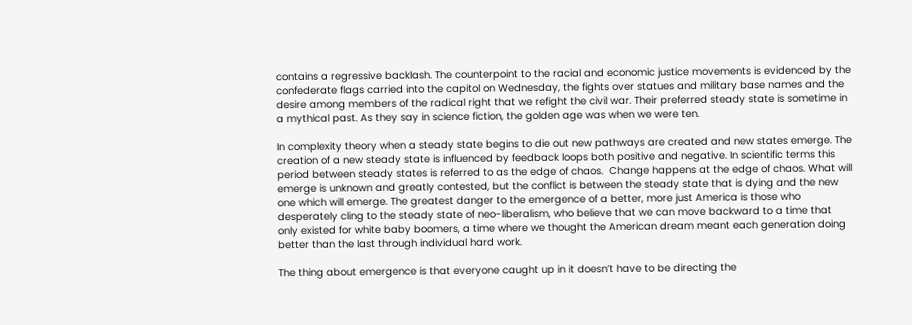contains a regressive backlash. The counterpoint to the racial and economic justice movements is evidenced by the confederate flags carried into the capitol on Wednesday, the fights over statues and military base names and the desire among members of the radical right that we refight the civil war. Their preferred steady state is sometime in a mythical past. As they say in science fiction, the golden age was when we were ten.

In complexity theory when a steady state begins to die out new pathways are created and new states emerge. The creation of a new steady state is influenced by feedback loops both positive and negative. In scientific terms this period between steady states is referred to as the edge of chaos.  Change happens at the edge of chaos. What will emerge is unknown and greatly contested, but the conflict is between the steady state that is dying and the new one which will emerge. The greatest danger to the emergence of a better, more just America is those who desperately cling to the steady state of neo-liberalism, who believe that we can move backward to a time that only existed for white baby boomers, a time where we thought the American dream meant each generation doing better than the last through individual hard work.

The thing about emergence is that everyone caught up in it doesn’t have to be directing the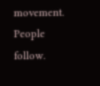movement. People follow.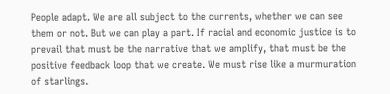People adapt. We are all subject to the currents, whether we can see them or not. But we can play a part. If racial and economic justice is to prevail that must be the narrative that we amplify, that must be the positive feedback loop that we create. We must rise like a murmuration of starlings.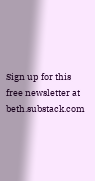Sign up for this free newsletter at beth.substack.com